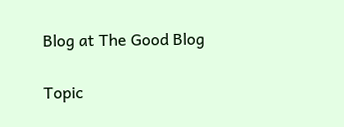Blog at The Good Blog

Topic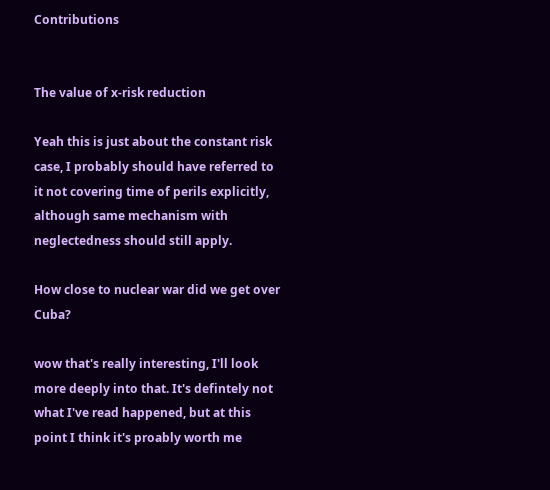Contributions


The value of x-risk reduction

Yeah this is just about the constant risk case, I probably should have referred to it not covering time of perils explicitly, although same mechanism with neglectedness should still apply.

How close to nuclear war did we get over Cuba?

wow that's really interesting, I'll look more deeply into that. It's defintely not what I've read happened, but at this point I think it's proably worth me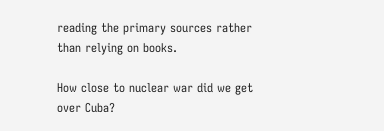reading the primary sources rather than relying on books.

How close to nuclear war did we get over Cuba?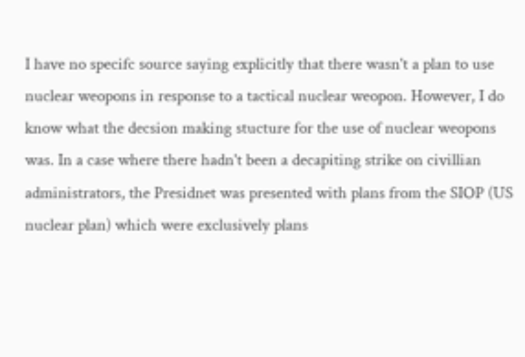I have no specifc source saying explicitly that there wasn't a plan to use nuclear weopons in response to a tactical nuclear weopon. However, I do know what the decsion making stucture for the use of nuclear weopons was. In a case where there hadn't been a decapiting strike on civillian administrators, the Presidnet was presented with plans from the SIOP (US nuclear plan) which were exclusively plans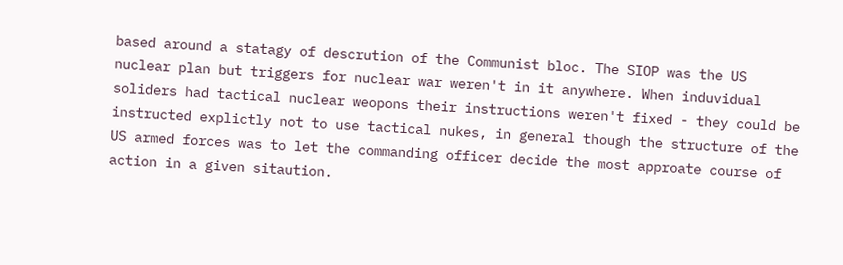based around a statagy of descrution of the Communist bloc. The SIOP was the US nuclear plan but triggers for nuclear war weren't in it anywhere. When induvidual soliders had tactical nuclear weopons their instructions weren't fixed - they could be instructed explictly not to use tactical nukes, in general though the structure of the US armed forces was to let the commanding officer decide the most approate course of action in a given sitaution.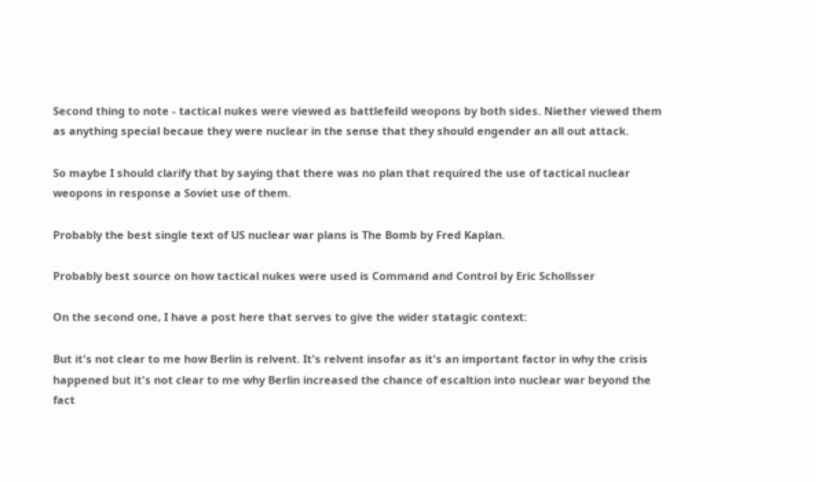Second thing to note - tactical nukes were viewed as battlefeild weopons by both sides. Niether viewed them as anything special becaue they were nuclear in the sense that they should engender an all out attack.

So maybe I should clarify that by saying that there was no plan that required the use of tactical nuclear weopons in response a Soviet use of them.

Probably the best single text of US nuclear war plans is The Bomb by Fred Kaplan.

Probably best source on how tactical nukes were used is Command and Control by Eric Schollsser

On the second one, I have a post here that serves to give the wider statagic context:

But it's not clear to me how Berlin is relvent. It's relvent insofar as it's an important factor in why the crisis happened but it's not clear to me why Berlin increased the chance of escaltion into nuclear war beyond the fact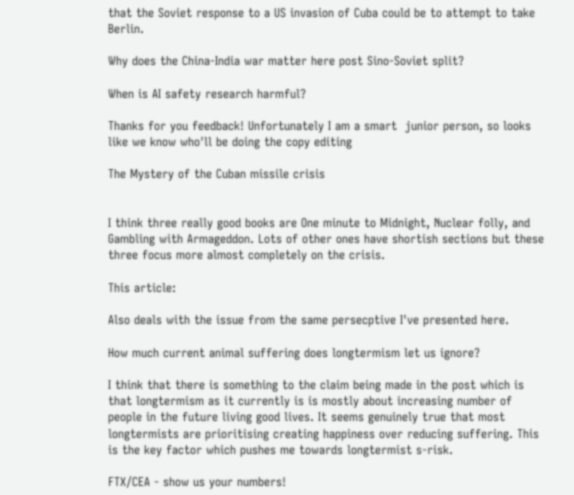that the Soviet response to a US invasion of Cuba could be to attempt to take Berlin.

Why does the China-India war matter here post Sino-Soviet split?

When is AI safety research harmful?

Thanks for you feedback! Unfortunately I am a smart  junior person, so looks like we know who'll be doing the copy editing

The Mystery of the Cuban missile crisis


I think three really good books are One minute to Midnight, Nuclear folly, and Gambling with Armageddon. Lots of other ones have shortish sections but these three focus more almost completely on the crisis.

This article:

Also deals with the issue from the same persecptive I've presented here.

How much current animal suffering does longtermism let us ignore?

I think that there is something to the claim being made in the post which is that longtermism as it currently is is mostly about increasing number of people in the future living good lives. It seems genuinely true that most longtermists are prioritising creating happiness over reducing suffering. This is the key factor which pushes me towards longtermist s-risk.

FTX/CEA - show us your numbers!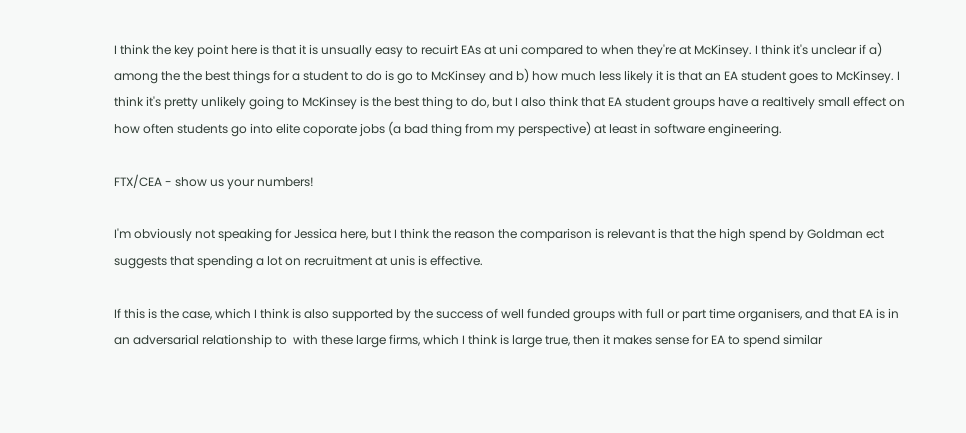I think the key point here is that it is unsually easy to recuirt EAs at uni compared to when they're at McKinsey. I think it's unclear if a) among the the best things for a student to do is go to McKinsey and b) how much less likely it is that an EA student goes to McKinsey. I think it's pretty unlikely going to McKinsey is the best thing to do, but I also think that EA student groups have a realtively small effect on how often students go into elite coporate jobs (a bad thing from my perspective) at least in software engineering.

FTX/CEA - show us your numbers!

I'm obviously not speaking for Jessica here, but I think the reason the comparison is relevant is that the high spend by Goldman ect suggests that spending a lot on recruitment at unis is effective.

If this is the case, which I think is also supported by the success of well funded groups with full or part time organisers, and that EA is in an adversarial relationship to  with these large firms, which I think is large true, then it makes sense for EA to spend similar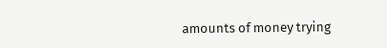amounts of money trying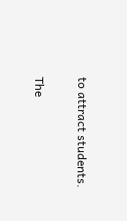to attract students.

The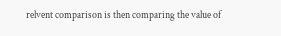relvent comparison is then comparing the value of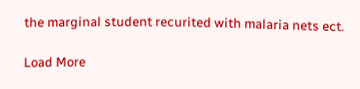the marginal student recurited with malaria nets ect.

Load More